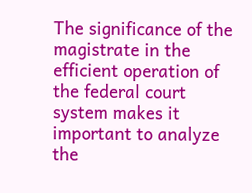The significance of the magistrate in the efficient operation of the federal court system makes it important to analyze the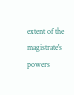extent of the magistrate's powers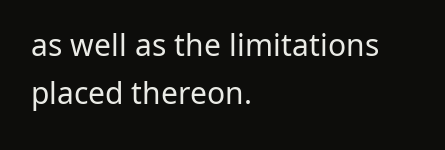as well as the limitations placed thereon.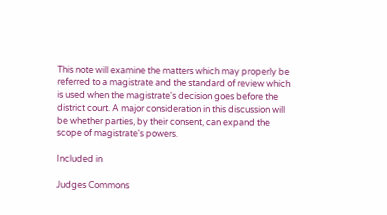This note will examine the matters which may properly be referred to a magistrate and the standard of review which is used when the magistrate's decision goes before the district court. A major consideration in this discussion will be whether parties, by their consent, can expand the scope of magistrate's powers.

Included in

Judges Commons